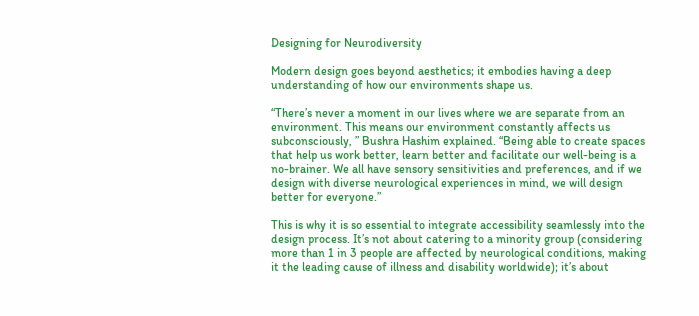Designing for Neurodiversity

Modern design goes beyond aesthetics; it embodies having a deep understanding of how our environments shape us.

“There’s never a moment in our lives where we are separate from an environment. This means our environment constantly affects us subconsciously, ” Bushra Hashim explained. “Being able to create spaces that help us work better, learn better and facilitate our well-being is a no-brainer. We all have sensory sensitivities and preferences, and if we design with diverse neurological experiences in mind, we will design better for everyone.”

This is why it is so essential to integrate accessibility seamlessly into the design process. It’s not about catering to a minority group (considering more than 1 in 3 people are affected by neurological conditions, making it the leading cause of illness and disability worldwide); it’s about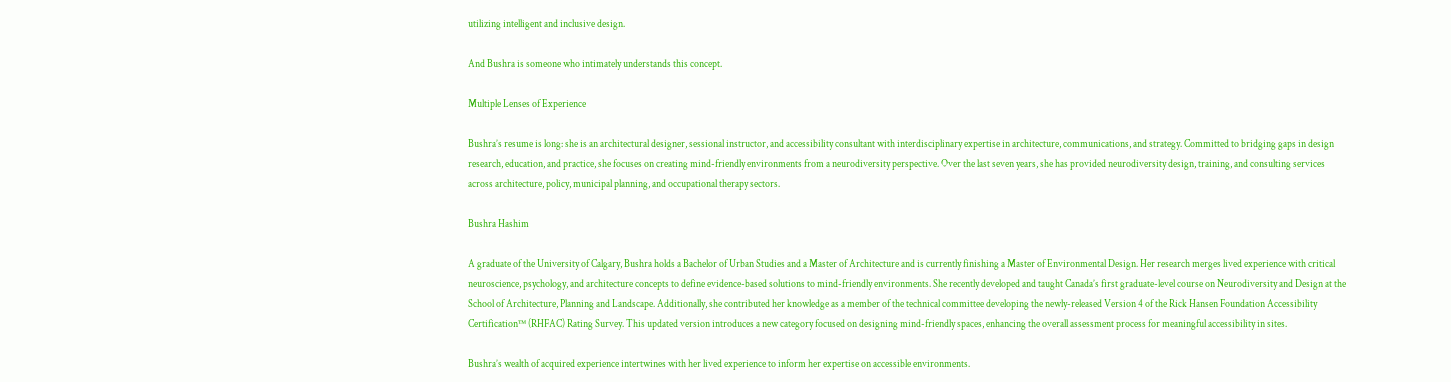utilizing intelligent and inclusive design.

And Bushra is someone who intimately understands this concept.

Multiple Lenses of Experience

Bushra’s resume is long: she is an architectural designer, sessional instructor, and accessibility consultant with interdisciplinary expertise in architecture, communications, and strategy. Committed to bridging gaps in design research, education, and practice, she focuses on creating mind-friendly environments from a neurodiversity perspective. Over the last seven years, she has provided neurodiversity design, training, and consulting services across architecture, policy, municipal planning, and occupational therapy sectors.

Bushra Hashim

A graduate of the University of Calgary, Bushra holds a Bachelor of Urban Studies and a Master of Architecture and is currently finishing a Master of Environmental Design. Her research merges lived experience with critical neuroscience, psychology, and architecture concepts to define evidence-based solutions to mind-friendly environments. She recently developed and taught Canada’s first graduate-level course on Neurodiversity and Design at the School of Architecture, Planning and Landscape. Additionally, she contributed her knowledge as a member of the technical committee developing the newly-released Version 4 of the Rick Hansen Foundation Accessibility Certification™ (RHFAC) Rating Survey. This updated version introduces a new category focused on designing mind-friendly spaces, enhancing the overall assessment process for meaningful accessibility in sites.

Bushra’s wealth of acquired experience intertwines with her lived experience to inform her expertise on accessible environments.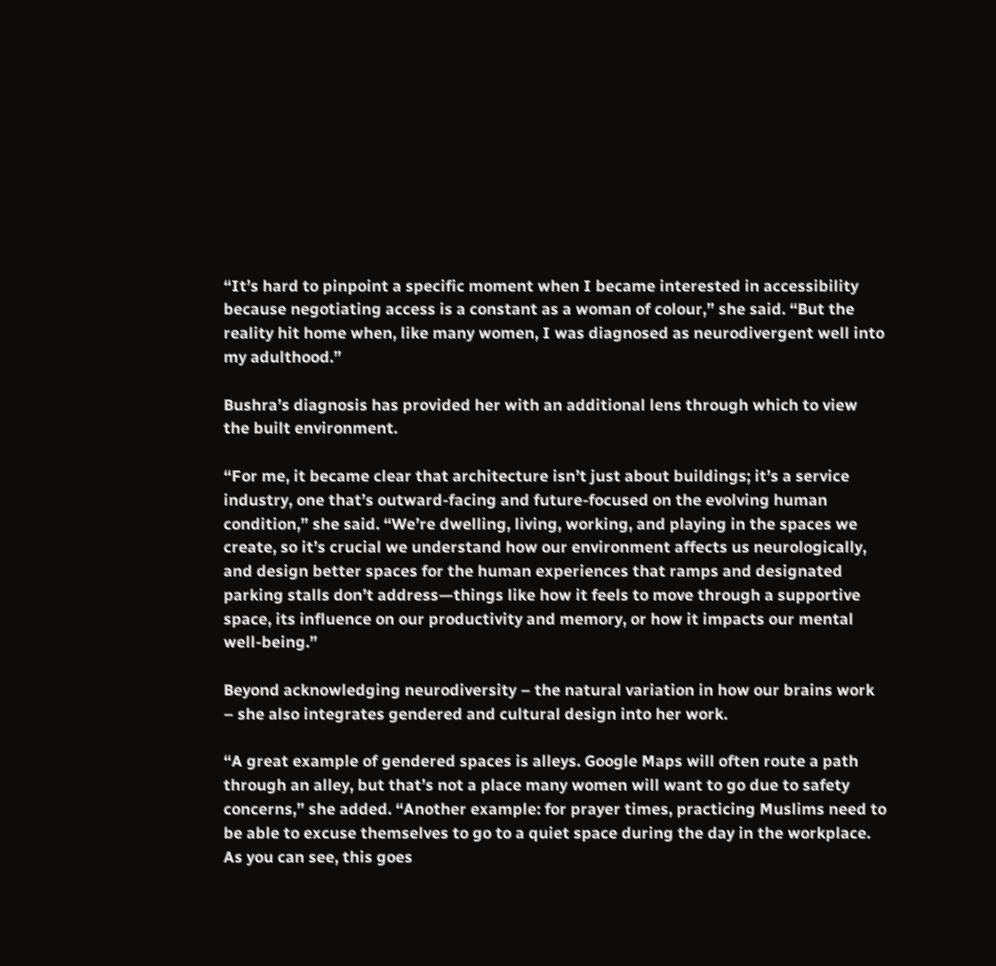“It’s hard to pinpoint a specific moment when I became interested in accessibility because negotiating access is a constant as a woman of colour,” she said. “But the reality hit home when, like many women, I was diagnosed as neurodivergent well into my adulthood.”

Bushra’s diagnosis has provided her with an additional lens through which to view the built environment.

“For me, it became clear that architecture isn’t just about buildings; it’s a service industry, one that’s outward-facing and future-focused on the evolving human condition,” she said. “We’re dwelling, living, working, and playing in the spaces we create, so it’s crucial we understand how our environment affects us neurologically, and design better spaces for the human experiences that ramps and designated parking stalls don’t address—things like how it feels to move through a supportive space, its influence on our productivity and memory, or how it impacts our mental well-being.”

Beyond acknowledging neurodiversity – the natural variation in how our brains work – she also integrates gendered and cultural design into her work.

“A great example of gendered spaces is alleys. Google Maps will often route a path through an alley, but that’s not a place many women will want to go due to safety concerns,” she added. “Another example: for prayer times, practicing Muslims need to be able to excuse themselves to go to a quiet space during the day in the workplace. As you can see, this goes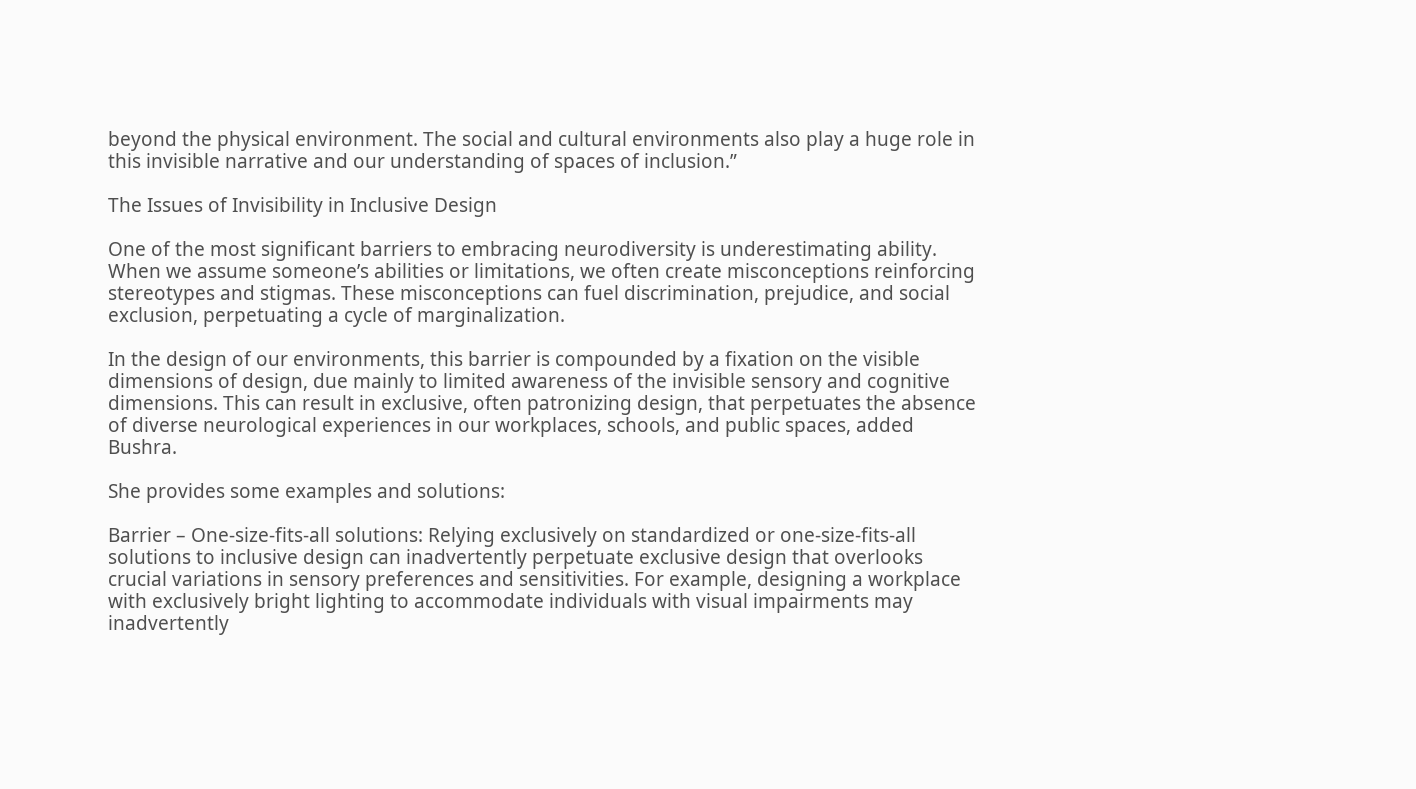beyond the physical environment. The social and cultural environments also play a huge role in this invisible narrative and our understanding of spaces of inclusion.”

The Issues of Invisibility in Inclusive Design

One of the most significant barriers to embracing neurodiversity is underestimating ability. When we assume someone’s abilities or limitations, we often create misconceptions reinforcing stereotypes and stigmas. These misconceptions can fuel discrimination, prejudice, and social exclusion, perpetuating a cycle of marginalization.

In the design of our environments, this barrier is compounded by a fixation on the visible dimensions of design, due mainly to limited awareness of the invisible sensory and cognitive dimensions. This can result in exclusive, often patronizing design, that perpetuates the absence of diverse neurological experiences in our workplaces, schools, and public spaces, added Bushra.

She provides some examples and solutions:

Barrier – One-size-fits-all solutions: Relying exclusively on standardized or one-size-fits-all solutions to inclusive design can inadvertently perpetuate exclusive design that overlooks crucial variations in sensory preferences and sensitivities. For example, designing a workplace with exclusively bright lighting to accommodate individuals with visual impairments may inadvertently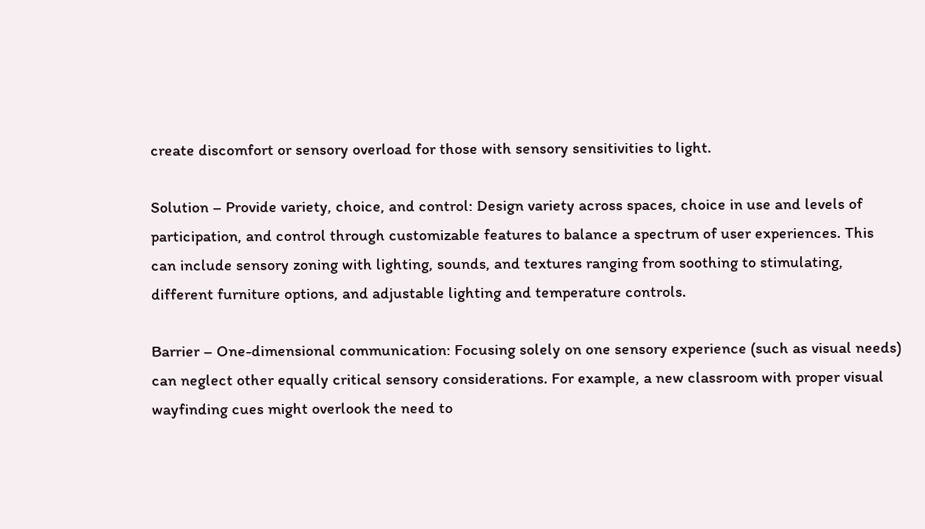create discomfort or sensory overload for those with sensory sensitivities to light.

Solution – Provide variety, choice, and control: Design variety across spaces, choice in use and levels of participation, and control through customizable features to balance a spectrum of user experiences. This can include sensory zoning with lighting, sounds, and textures ranging from soothing to stimulating, different furniture options, and adjustable lighting and temperature controls.

Barrier – One-dimensional communication: Focusing solely on one sensory experience (such as visual needs) can neglect other equally critical sensory considerations. For example, a new classroom with proper visual wayfinding cues might overlook the need to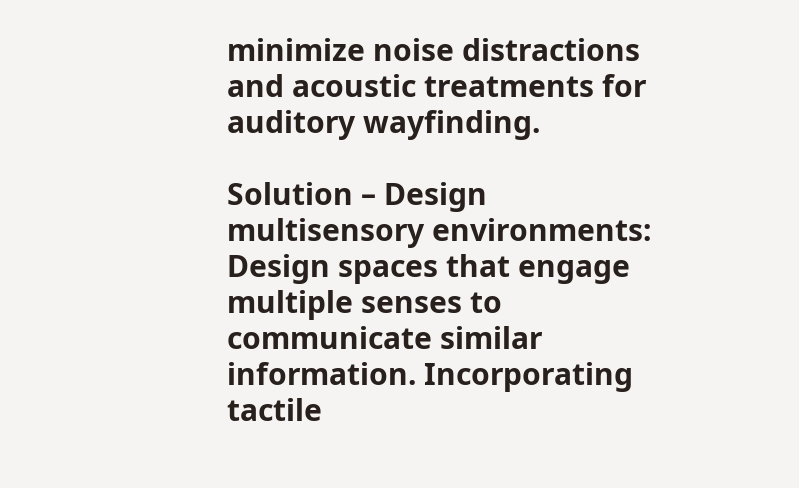minimize noise distractions and acoustic treatments for auditory wayfinding.

Solution – Design multisensory environments: Design spaces that engage multiple senses to communicate similar information. Incorporating tactile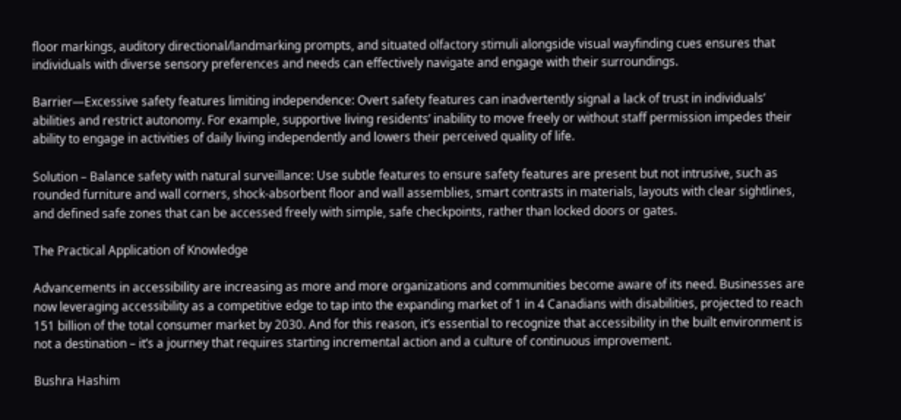floor markings, auditory directional/landmarking prompts, and situated olfactory stimuli alongside visual wayfinding cues ensures that individuals with diverse sensory preferences and needs can effectively navigate and engage with their surroundings.

Barrier—Excessive safety features limiting independence: Overt safety features can inadvertently signal a lack of trust in individuals’ abilities and restrict autonomy. For example, supportive living residents’ inability to move freely or without staff permission impedes their ability to engage in activities of daily living independently and lowers their perceived quality of life.

Solution – Balance safety with natural surveillance: Use subtle features to ensure safety features are present but not intrusive, such as rounded furniture and wall corners, shock-absorbent floor and wall assemblies, smart contrasts in materials, layouts with clear sightlines, and defined safe zones that can be accessed freely with simple, safe checkpoints, rather than locked doors or gates.

The Practical Application of Knowledge

Advancements in accessibility are increasing as more and more organizations and communities become aware of its need. Businesses are now leveraging accessibility as a competitive edge to tap into the expanding market of 1 in 4 Canadians with disabilities, projected to reach 151 billion of the total consumer market by 2030. And for this reason, it’s essential to recognize that accessibility in the built environment is not a destination – it’s a journey that requires starting incremental action and a culture of continuous improvement.

Bushra Hashim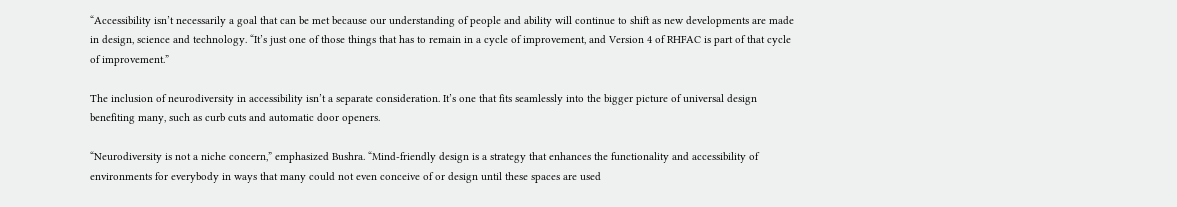“Accessibility isn’t necessarily a goal that can be met because our understanding of people and ability will continue to shift as new developments are made in design, science and technology. “It’s just one of those things that has to remain in a cycle of improvement, and Version 4 of RHFAC is part of that cycle of improvement.”

The inclusion of neurodiversity in accessibility isn’t a separate consideration. It’s one that fits seamlessly into the bigger picture of universal design benefiting many, such as curb cuts and automatic door openers.

“Neurodiversity is not a niche concern,” emphasized Bushra. “Mind-friendly design is a strategy that enhances the functionality and accessibility of environments for everybody in ways that many could not even conceive of or design until these spaces are used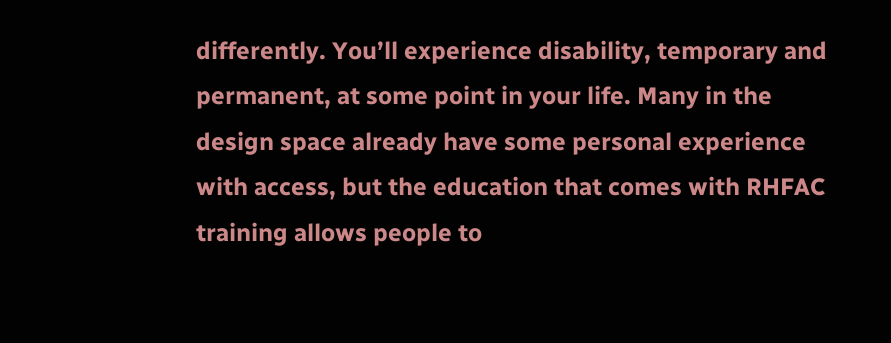differently. You’ll experience disability, temporary and permanent, at some point in your life. Many in the design space already have some personal experience with access, but the education that comes with RHFAC training allows people to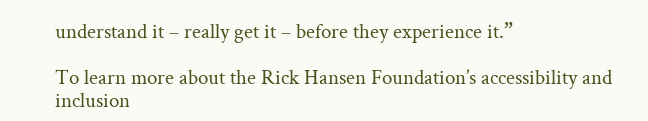understand it – really get it – before they experience it.”

To learn more about the Rick Hansen Foundation’s accessibility and inclusion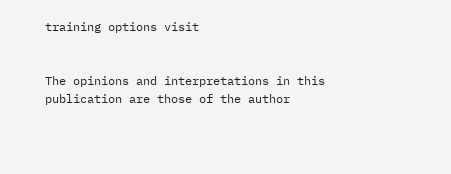training options visit


The opinions and interpretations in this publication are those of the author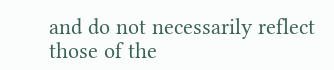and do not necessarily reflect those of the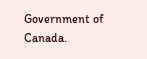Government of Canada.